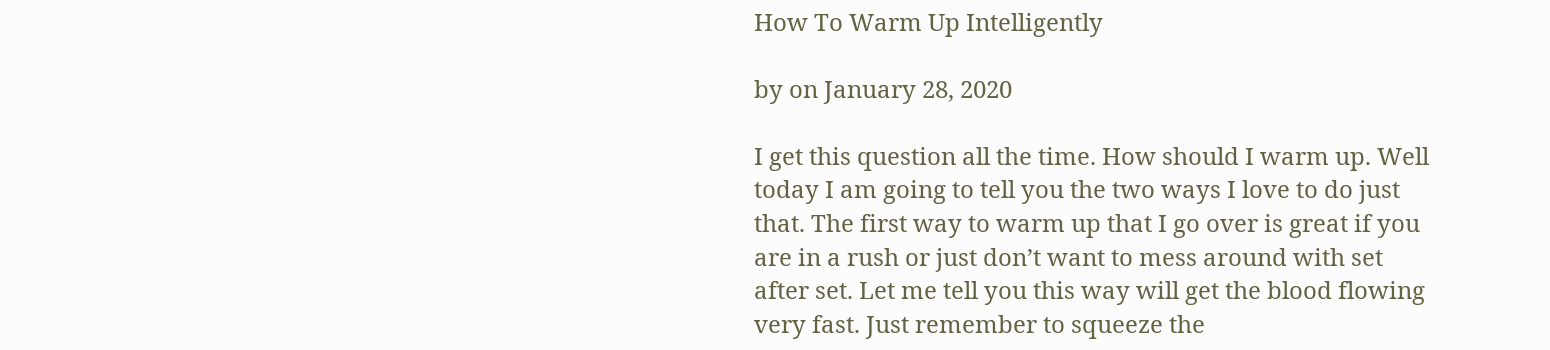How To Warm Up Intelligently

by on January 28, 2020

I get this question all the time. How should I warm up. Well today I am going to tell you the two ways I love to do just that. The first way to warm up that I go over is great if you are in a rush or just don’t want to mess around with set after set. Let me tell you this way will get the blood flowing very fast. Just remember to squeeze the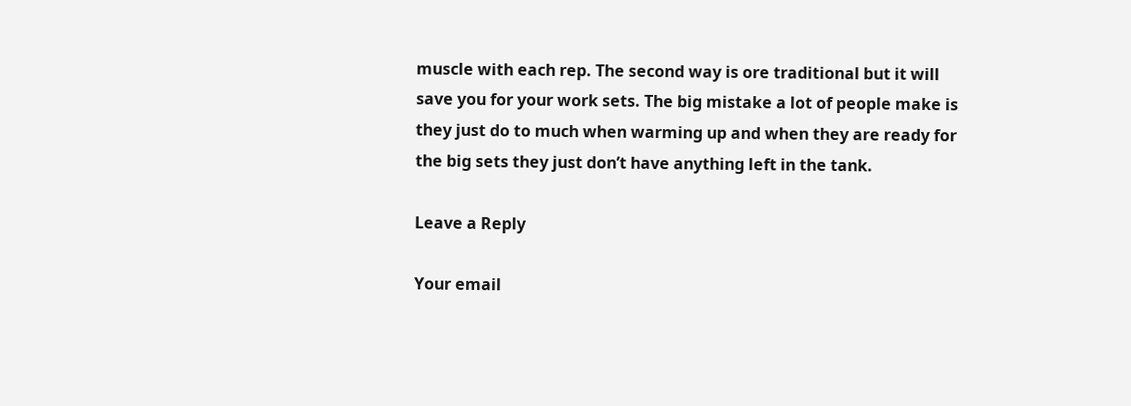muscle with each rep. The second way is ore traditional but it will save you for your work sets. The big mistake a lot of people make is they just do to much when warming up and when they are ready for the big sets they just don’t have anything left in the tank.

Leave a Reply

Your email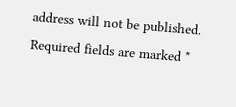address will not be published. Required fields are marked *